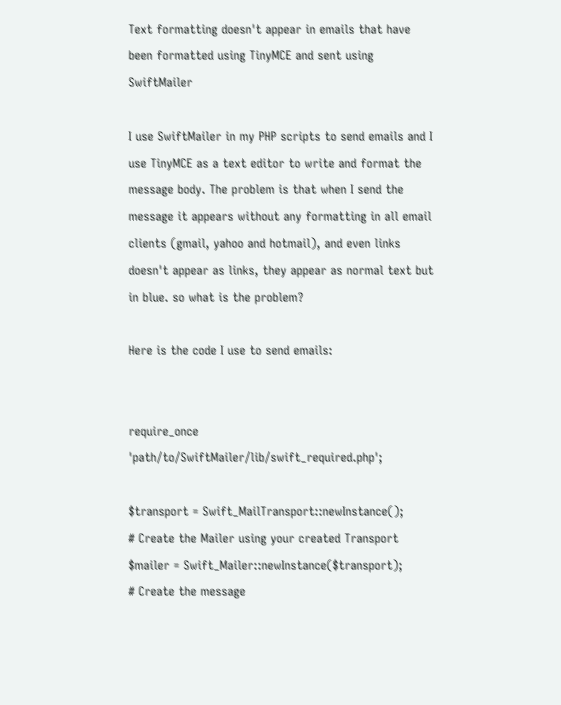Text formatting doesn't appear in emails that have been formatted using TinyMCE and sent using SwiftMailer

I use SwiftMailer in my PHP scripts to send emails and I use TinyMCE as a text editor to write and format the message body. The problem is that when I send the message it appears without any formatting in all email clients (gmail, yahoo and hotmail), and even links doesn't appear as links, they appear as normal text but in blue. so what is the problem?

Here is the code I use to send emails:


require_once 'path/to/SwiftMailer/lib/swift_required.php';

$transport = Swift_MailTransport::newInstance();
# Create the Mailer using your created Transport
$mailer = Swift_Mailer::newInstance($transport);
# Create the message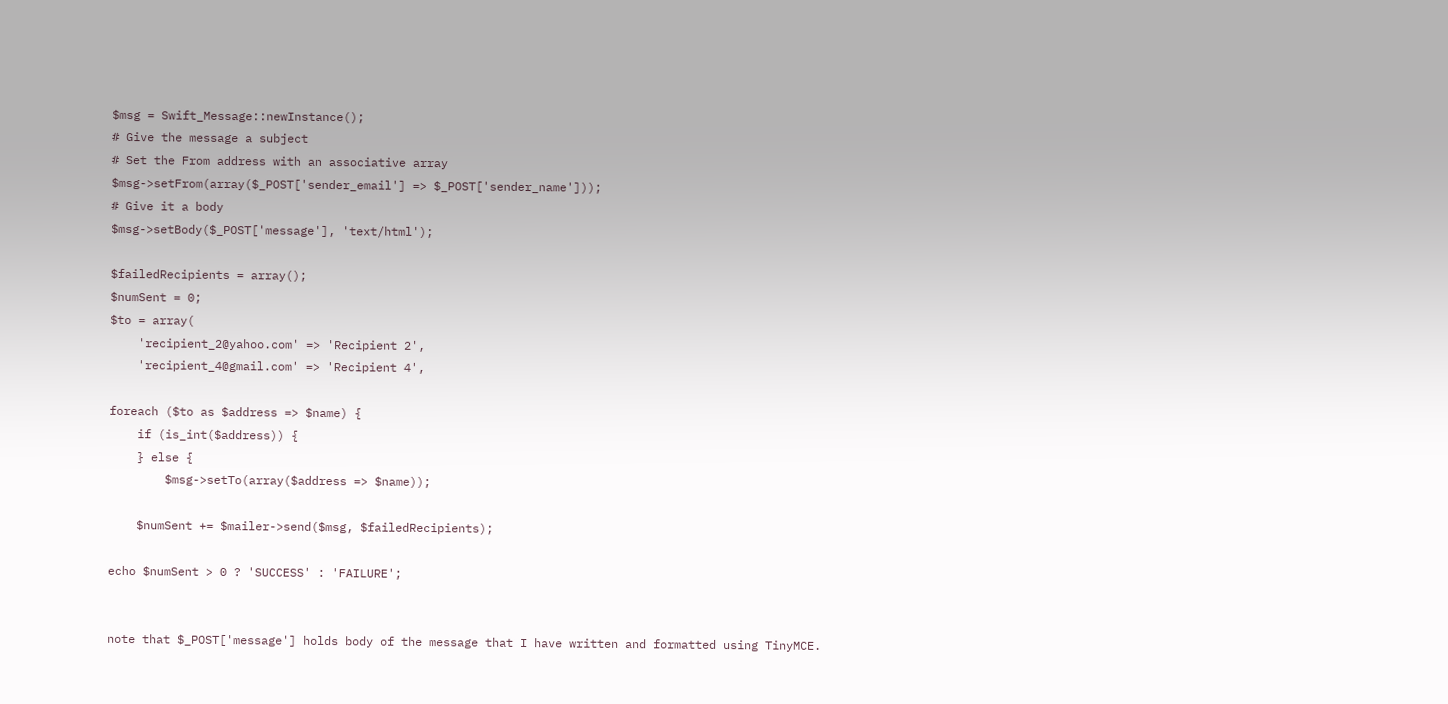$msg = Swift_Message::newInstance();
# Give the message a subject
# Set the From address with an associative array
$msg->setFrom(array($_POST['sender_email'] => $_POST['sender_name']));
# Give it a body
$msg->setBody($_POST['message'], 'text/html');

$failedRecipients = array();
$numSent = 0;
$to = array(
    'recipient_2@yahoo.com' => 'Recipient 2',
    'recipient_4@gmail.com' => 'Recipient 4',

foreach ($to as $address => $name) {
    if (is_int($address)) {
    } else {
        $msg->setTo(array($address => $name));

    $numSent += $mailer->send($msg, $failedRecipients);

echo $numSent > 0 ? 'SUCCESS' : 'FAILURE';


note that $_POST['message'] holds body of the message that I have written and formatted using TinyMCE.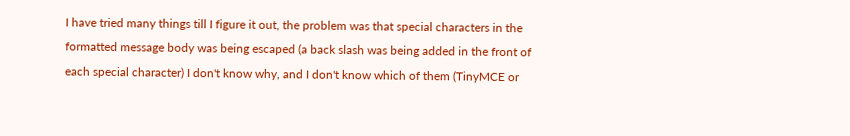I have tried many things till I figure it out, the problem was that special characters in the formatted message body was being escaped (a back slash was being added in the front of each special character) I don't know why, and I don't know which of them (TinyMCE or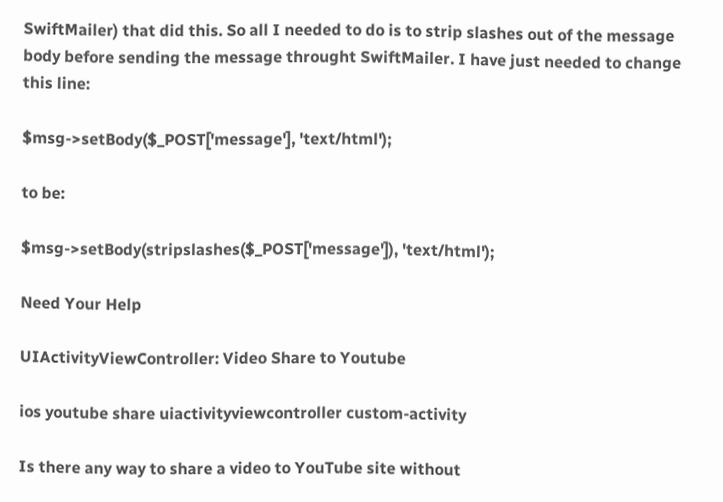SwiftMailer) that did this. So all I needed to do is to strip slashes out of the message body before sending the message throught SwiftMailer. I have just needed to change this line:

$msg->setBody($_POST['message'], 'text/html');

to be:

$msg->setBody(stripslashes($_POST['message']), 'text/html');

Need Your Help

UIActivityViewController: Video Share to Youtube

ios youtube share uiactivityviewcontroller custom-activity

Is there any way to share a video to YouTube site without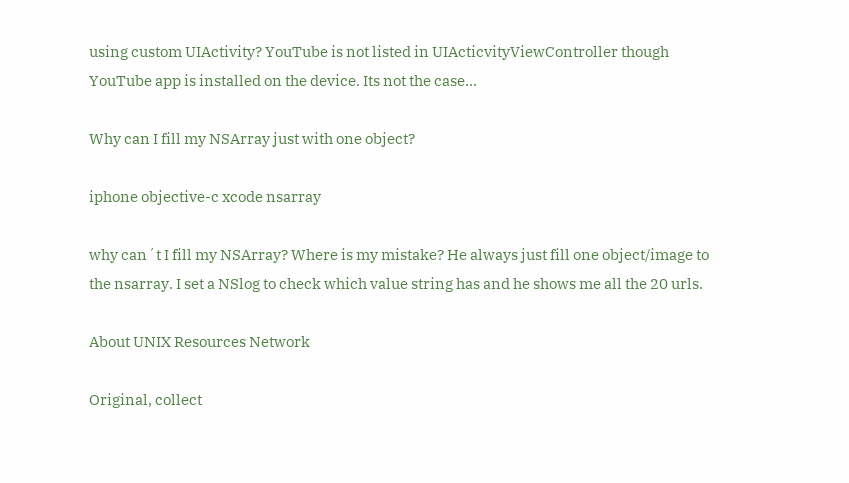using custom UIActivity? YouTube is not listed in UIActicvityViewController though YouTube app is installed on the device. Its not the case...

Why can I fill my NSArray just with one object?

iphone objective-c xcode nsarray

why can´t I fill my NSArray? Where is my mistake? He always just fill one object/image to the nsarray. I set a NSlog to check which value string has and he shows me all the 20 urls.

About UNIX Resources Network

Original, collect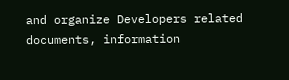and organize Developers related documents, information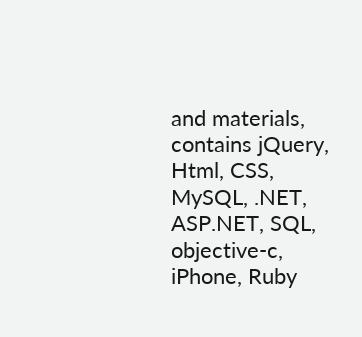and materials, contains jQuery, Html, CSS, MySQL, .NET, ASP.NET, SQL, objective-c, iPhone, Ruby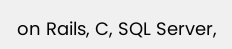on Rails, C, SQL Server,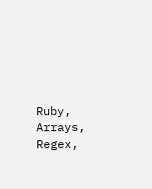Ruby, Arrays, Regex,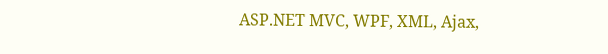ASP.NET MVC, WPF, XML, Ajax,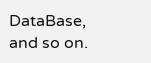DataBase, and so on.